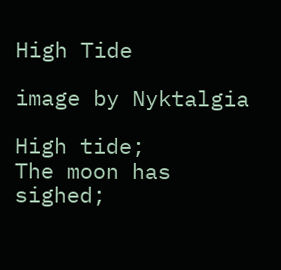High Tide

image by Nyktalgia

High tide;
The moon has sighed;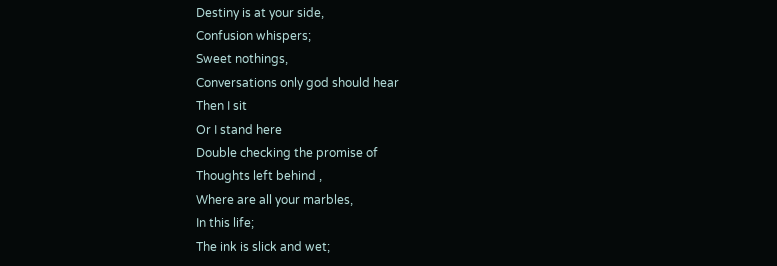Destiny is at your side,
Confusion whispers;
Sweet nothings,
Conversations only god should hear
Then I sit
Or I stand here
Double checking the promise of
Thoughts left behind ,
Where are all your marbles,
In this life;
The ink is slick and wet;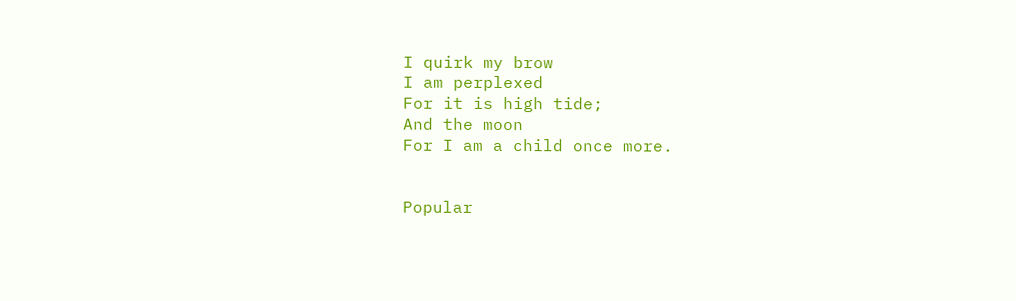I quirk my brow
I am perplexed
For it is high tide;
And the moon
For I am a child once more.


Popular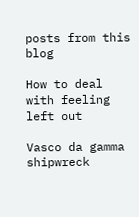posts from this blog

How to deal with feeling left out

Vasco da gamma shipwreck